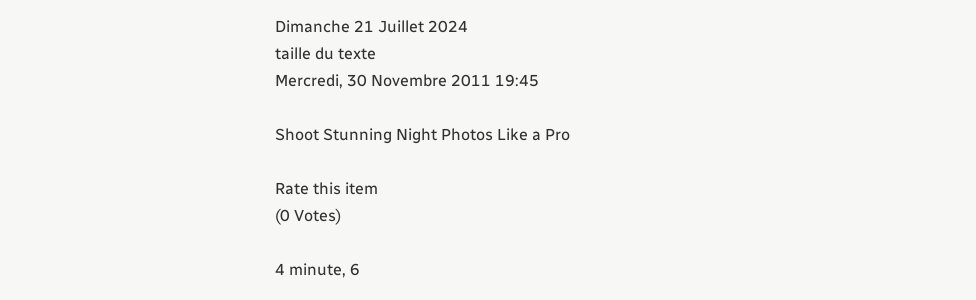Dimanche 21 Juillet 2024
taille du texte
Mercredi, 30 Novembre 2011 19:45

Shoot Stunning Night Photos Like a Pro

Rate this item
(0 Votes)

4 minute, 6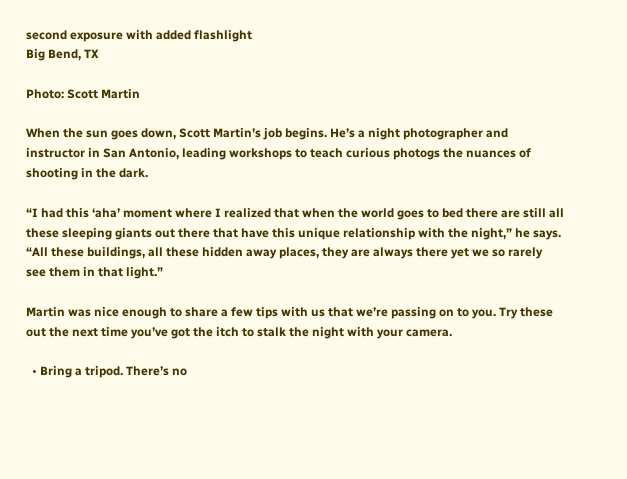second exposure with added flashlight
Big Bend, TX

Photo: Scott Martin

When the sun goes down, Scott Martin’s job begins. He’s a night photographer and instructor in San Antonio, leading workshops to teach curious photogs the nuances of shooting in the dark.

“I had this ‘aha’ moment where I realized that when the world goes to bed there are still all these sleeping giants out there that have this unique relationship with the night,” he says. “All these buildings, all these hidden away places, they are always there yet we so rarely see them in that light.”

Martin was nice enough to share a few tips with us that we’re passing on to you. Try these out the next time you’ve got the itch to stalk the night with your camera.

  • Bring a tripod. There’s no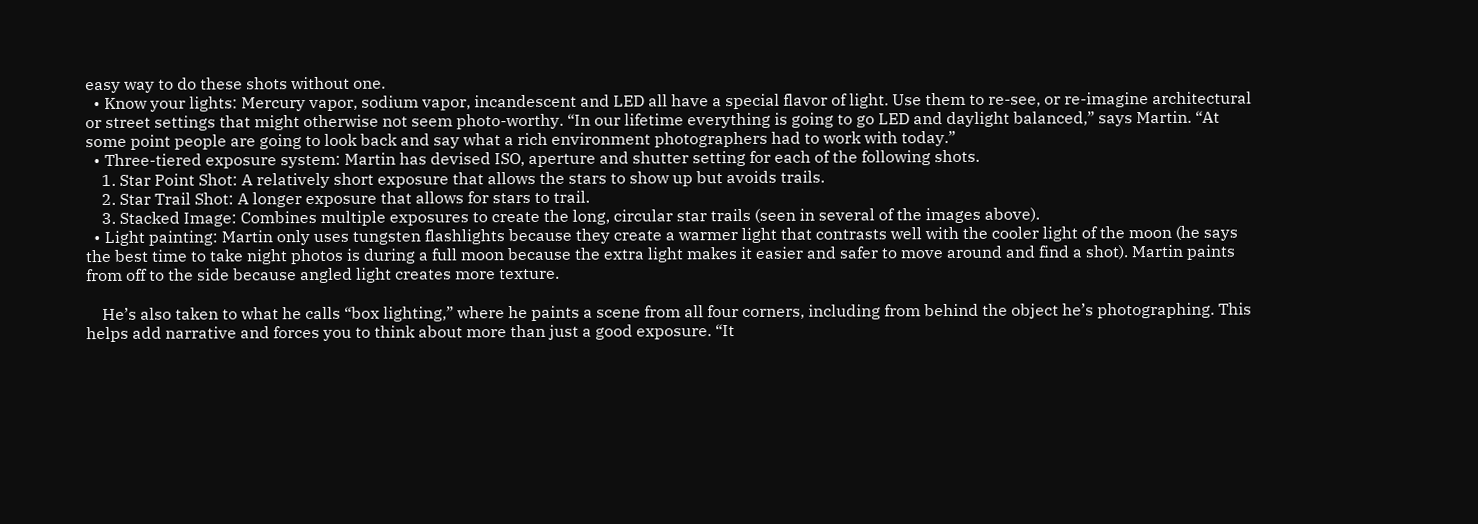easy way to do these shots without one.
  • Know your lights: Mercury vapor, sodium vapor, incandescent and LED all have a special flavor of light. Use them to re-see, or re-imagine architectural or street settings that might otherwise not seem photo-worthy. “In our lifetime everything is going to go LED and daylight balanced,” says Martin. “At some point people are going to look back and say what a rich environment photographers had to work with today.”
  • Three-tiered exposure system: Martin has devised ISO, aperture and shutter setting for each of the following shots.
    1. Star Point Shot: A relatively short exposure that allows the stars to show up but avoids trails.
    2. Star Trail Shot: A longer exposure that allows for stars to trail.
    3. Stacked Image: Combines multiple exposures to create the long, circular star trails (seen in several of the images above).
  • Light painting: Martin only uses tungsten flashlights because they create a warmer light that contrasts well with the cooler light of the moon (he says the best time to take night photos is during a full moon because the extra light makes it easier and safer to move around and find a shot). Martin paints from off to the side because angled light creates more texture.

    He’s also taken to what he calls “box lighting,” where he paints a scene from all four corners, including from behind the object he’s photographing. This helps add narrative and forces you to think about more than just a good exposure. “It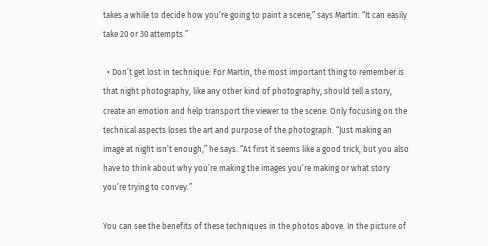takes a while to decide how you’re going to paint a scene,” says Martin. “It can easily take 20 or 30 attempts.”

  • Don’t get lost in technique: For Martin, the most important thing to remember is that night photography, like any other kind of photography, should tell a story, create an emotion and help transport the viewer to the scene. Only focusing on the technical aspects loses the art and purpose of the photograph. “Just making an image at night isn’t enough,” he says. “At first it seems like a good trick, but you also have to think about why you’re making the images you’re making or what story you’re trying to convey.”

You can see the benefits of these techniques in the photos above. In the picture of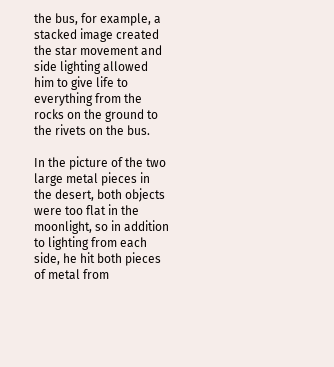the bus, for example, a stacked image created the star movement and side lighting allowed him to give life to everything from the rocks on the ground to the rivets on the bus.

In the picture of the two large metal pieces in the desert, both objects were too flat in the moonlight, so in addition to lighting from each side, he hit both pieces of metal from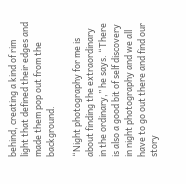behind, creating a kind of rim light that defined their edges and made them pop out from the background.

“Night photography for me is about finding the extraordinary in the ordinary,” he says. “There is also a good bit of self discovery in night photography and we all have to go out there and find our story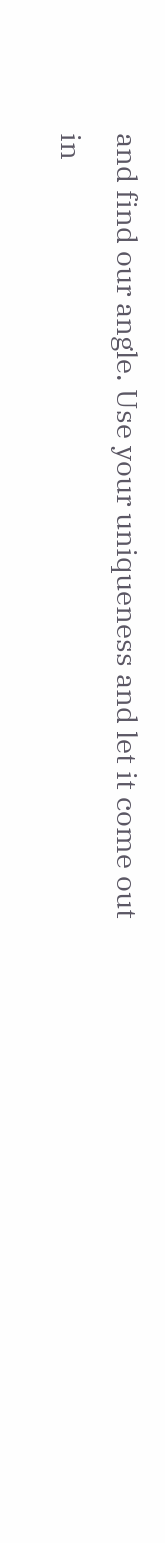and find our angle. Use your uniqueness and let it come out in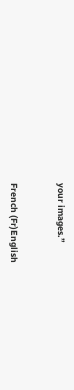your images.”


French (Fr)English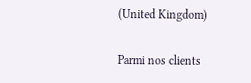(United Kingdom)

Parmi nos clients